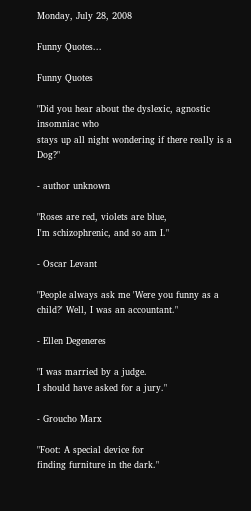Monday, July 28, 2008

Funny Quotes...

Funny Quotes

"Did you hear about the dyslexic, agnostic insomniac who
stays up all night wondering if there really is a Dog?"

- author unknown

"Roses are red, violets are blue,
I'm schizophrenic, and so am I."

- Oscar Levant

"People always ask me 'Were you funny as a
child?' Well, I was an accountant."

- Ellen Degeneres

"I was married by a judge.
I should have asked for a jury."

- Groucho Marx

"Foot: A special device for
finding furniture in the dark."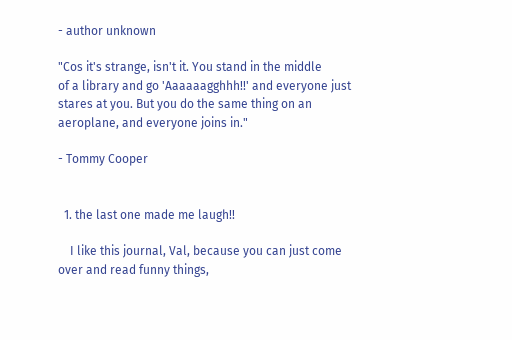- author unknown

"Cos it's strange, isn't it. You stand in the middle
of a library and go 'Aaaaaagghhh!!' and everyone just
stares at you. But you do the same thing on an
aeroplane, and everyone joins in."

- Tommy Cooper


  1. the last one made me laugh!!

    I like this journal, Val, because you can just come over and read funny things,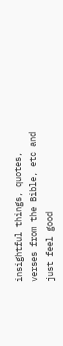insightful things, quotes, verses from the Bible, etc and just feel good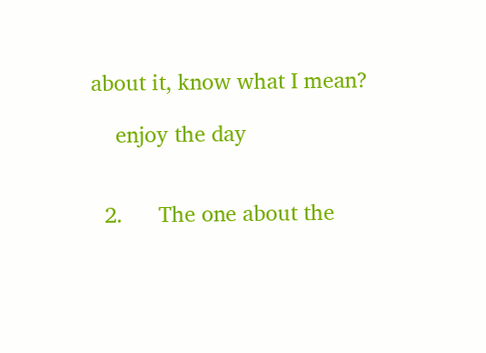about it, know what I mean?

    enjoy the day


  2.      The one about the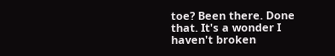toe? Been there. Done that. It's a wonder I haven't broken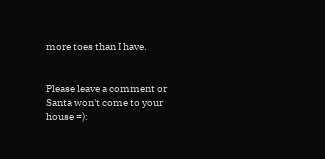more toes than I have.


Please leave a comment or Santa won't come to your house =):